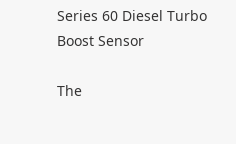Series 60 Diesel Turbo Boost Sensor

The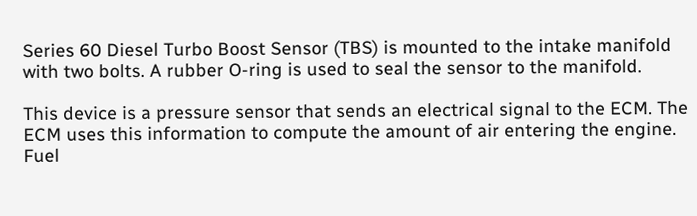Series 60 Diesel Turbo Boost Sensor (TBS) is mounted to the intake manifold with two bolts. A rubber O-ring is used to seal the sensor to the manifold.

This device is a pressure sensor that sends an electrical signal to the ECM. The ECM uses this information to compute the amount of air entering the engine. Fuel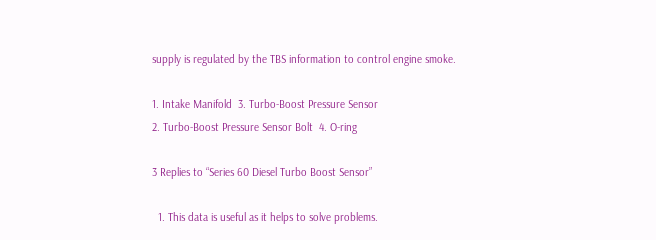supply is regulated by the TBS information to control engine smoke.

1. Intake Manifold  3. Turbo-Boost Pressure Sensor
2. Turbo-Boost Pressure Sensor Bolt  4. O-ring

3 Replies to “Series 60 Diesel Turbo Boost Sensor”

  1. This data is useful as it helps to solve problems.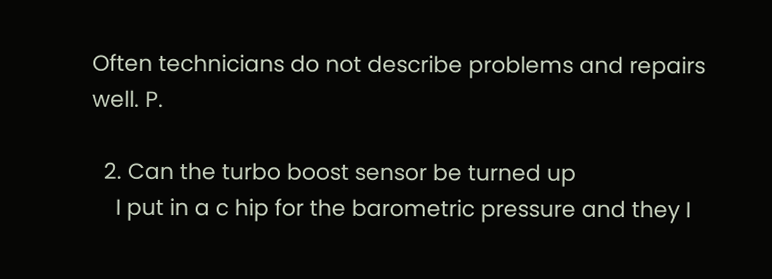Often technicians do not describe problems and repairs well. P.

  2. Can the turbo boost sensor be turned up
    I put in a c hip for the barometric pressure and they I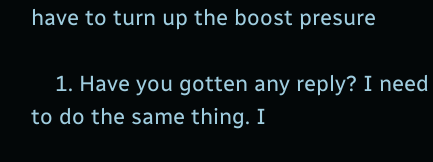have to turn up the boost presure

    1. Have you gotten any reply? I need to do the same thing. I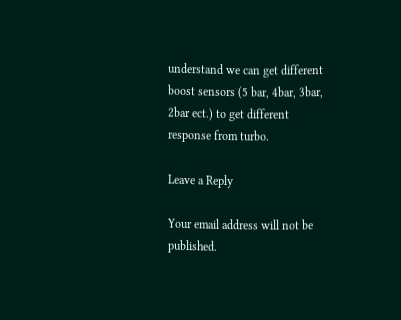understand we can get different boost sensors (5 bar, 4bar, 3bar, 2bar ect.) to get different response from turbo.

Leave a Reply

Your email address will not be published.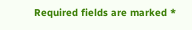Required fields are marked *